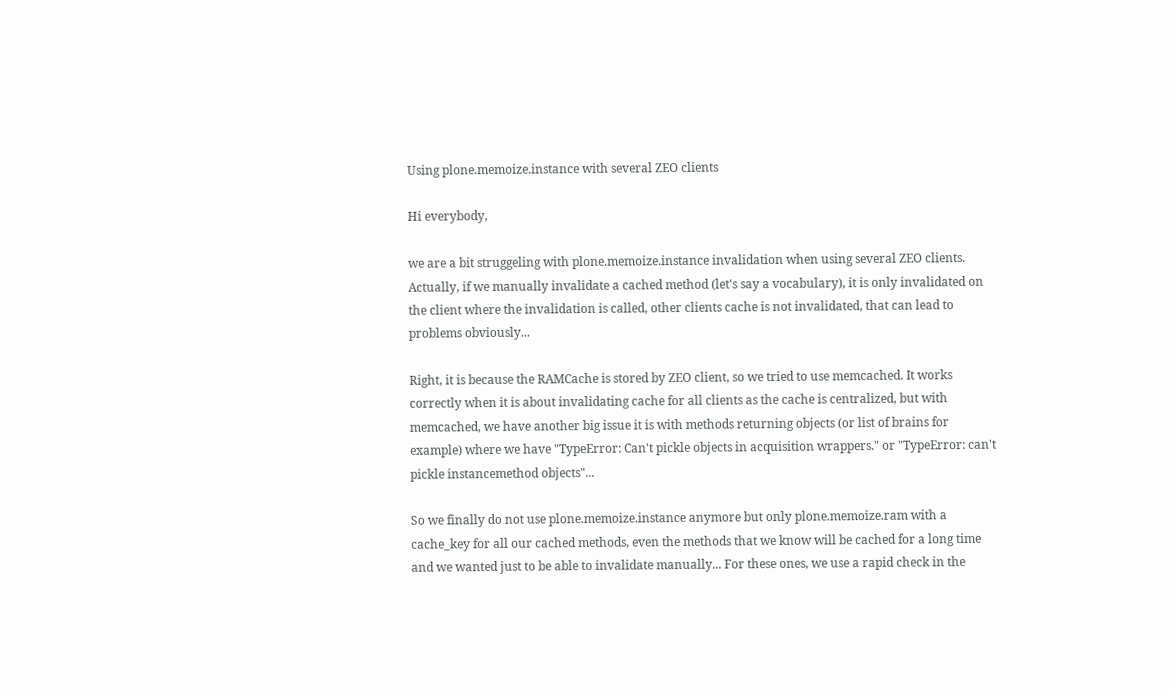Using plone.memoize.instance with several ZEO clients

Hi everybody,

we are a bit struggeling with plone.memoize.instance invalidation when using several ZEO clients. Actually, if we manually invalidate a cached method (let's say a vocabulary), it is only invalidated on the client where the invalidation is called, other clients cache is not invalidated, that can lead to problems obviously...

Right, it is because the RAMCache is stored by ZEO client, so we tried to use memcached. It works correctly when it is about invalidating cache for all clients as the cache is centralized, but with memcached, we have another big issue it is with methods returning objects (or list of brains for example) where we have "TypeError: Can't pickle objects in acquisition wrappers." or "TypeError: can't pickle instancemethod objects"...

So we finally do not use plone.memoize.instance anymore but only plone.memoize.ram with a cache_key for all our cached methods, even the methods that we know will be cached for a long time and we wanted just to be able to invalidate manually... For these ones, we use a rapid check in the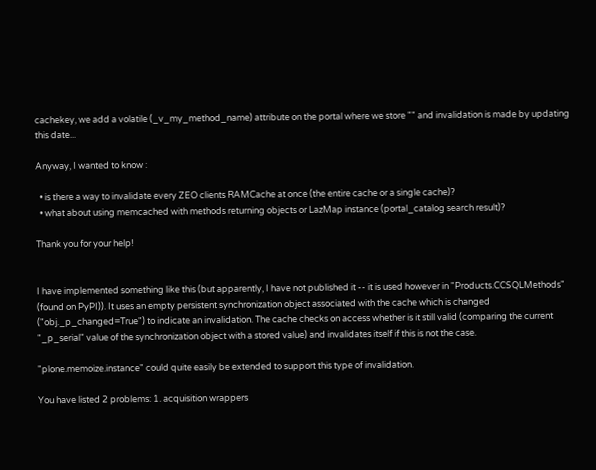cachekey, we add a volatile (_v_my_method_name) attribute on the portal where we store "" and invalidation is made by updating this date...

Anyway, I wanted to know :

  • is there a way to invalidate every ZEO clients RAMCache at once (the entire cache or a single cache)?
  • what about using memcached with methods returning objects or LazMap instance (portal_catalog search result)?

Thank you for your help!


I have implemented something like this (but apparently, I have not published it -- it is used however in "Products.CCSQLMethods" (found on PyPI)). It uses an empty persistent synchronization object associated with the cache which is changed ("obj._p_changed=True") to indicate an invalidation. The cache checks on access whether is it still valid (comparing the current "_p_serial" value of the synchronization object with a stored value) and invalidates itself if this is not the case.

"plone.memoize.instance" could quite easily be extended to support this type of invalidation.

You have listed 2 problems: 1. acquisition wrappers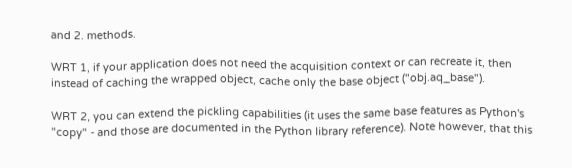and 2. methods.

WRT 1, if your application does not need the acquisition context or can recreate it, then instead of caching the wrapped object, cache only the base object ("obj.aq_base").

WRT 2, you can extend the pickling capabilities (it uses the same base features as Python's "copy" - and those are documented in the Python library reference). Note however, that this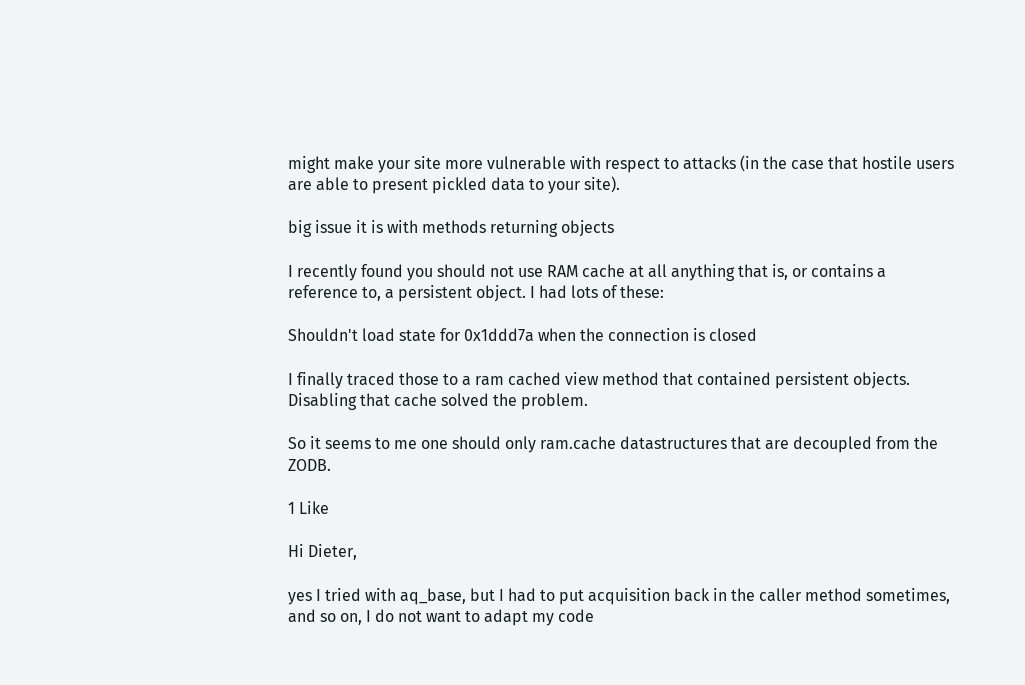might make your site more vulnerable with respect to attacks (in the case that hostile users are able to present pickled data to your site).

big issue it is with methods returning objects

I recently found you should not use RAM cache at all anything that is, or contains a reference to, a persistent object. I had lots of these:

Shouldn't load state for 0x1ddd7a when the connection is closed

I finally traced those to a ram cached view method that contained persistent objects. Disabling that cache solved the problem.

So it seems to me one should only ram.cache datastructures that are decoupled from the ZODB.

1 Like

Hi Dieter,

yes I tried with aq_base, but I had to put acquisition back in the caller method sometimes, and so on, I do not want to adapt my code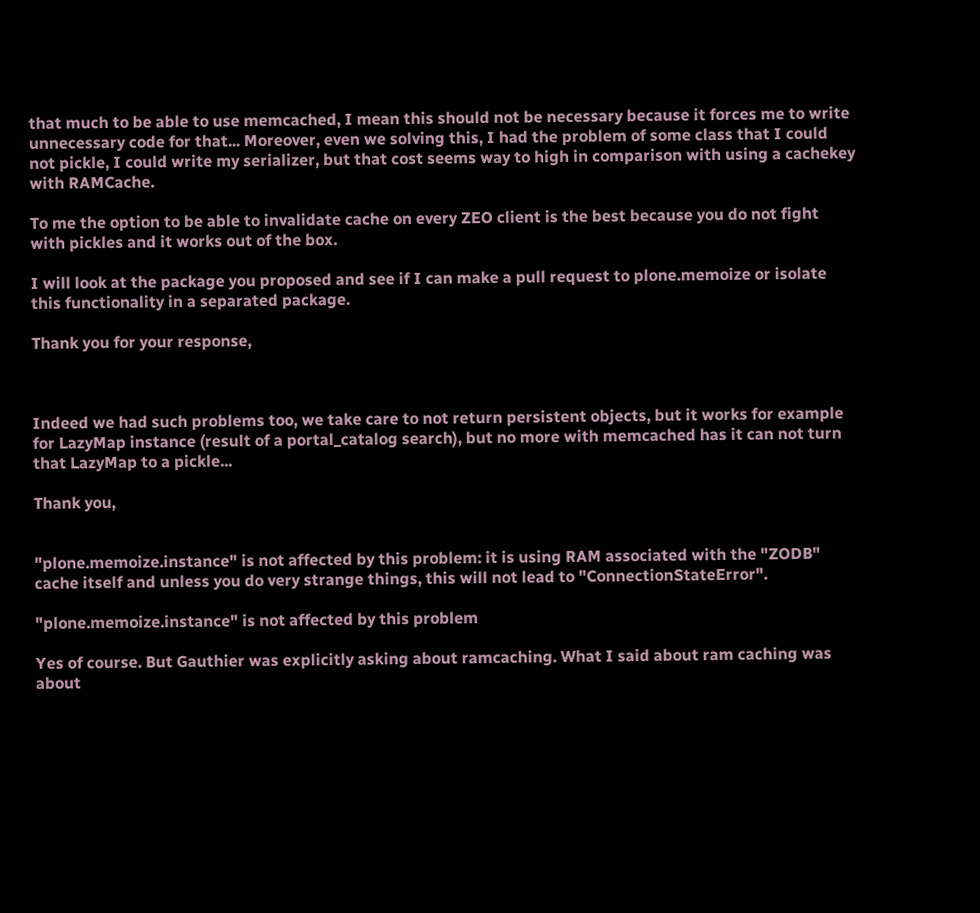that much to be able to use memcached, I mean this should not be necessary because it forces me to write unnecessary code for that... Moreover, even we solving this, I had the problem of some class that I could not pickle, I could write my serializer, but that cost seems way to high in comparison with using a cachekey with RAMCache.

To me the option to be able to invalidate cache on every ZEO client is the best because you do not fight with pickles and it works out of the box.

I will look at the package you proposed and see if I can make a pull request to plone.memoize or isolate this functionality in a separated package.

Thank you for your response,



Indeed we had such problems too, we take care to not return persistent objects, but it works for example for LazyMap instance (result of a portal_catalog search), but no more with memcached has it can not turn that LazyMap to a pickle...

Thank you,


"plone.memoize.instance" is not affected by this problem: it is using RAM associated with the "ZODB" cache itself and unless you do very strange things, this will not lead to "ConnectionStateError".

"plone.memoize.instance" is not affected by this problem

Yes of course. But Gauthier was explicitly asking about ramcaching. What I said about ram caching was about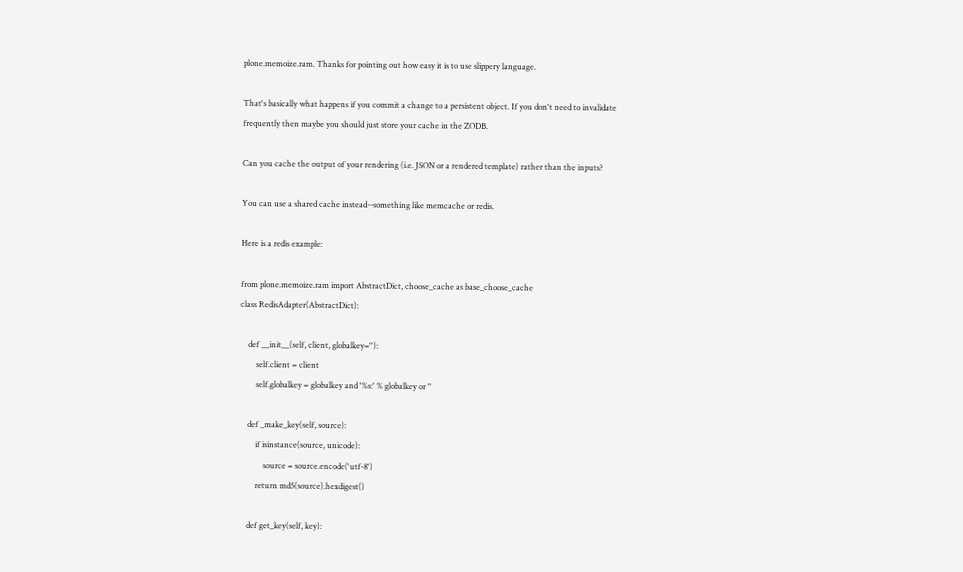plone.memoize.ram. Thanks for pointing out how easy it is to use slippery language.

That's basically what happens if you commit a change to a persistent object. If you don't need to invalidate frequently then maybe you should just store your cache in the ZODB.

Can you cache the output of your rendering (i.e. JSON or a rendered template) rather than the inputs?

You can use a shared cache instead--something like memcache or redis.

Here is a redis example:

from plone.memoize.ram import AbstractDict, choose_cache as base_choose_cache
class RedisAdapter(AbstractDict):

    def __init__(self, client, globalkey=''):
        self.client = client
        self.globalkey = globalkey and '%s:' % globalkey or ''

    def _make_key(self, source):
        if isinstance(source, unicode):
            source = source.encode('utf-8')
        return md5(source).hexdigest()

    def get_key(self, key):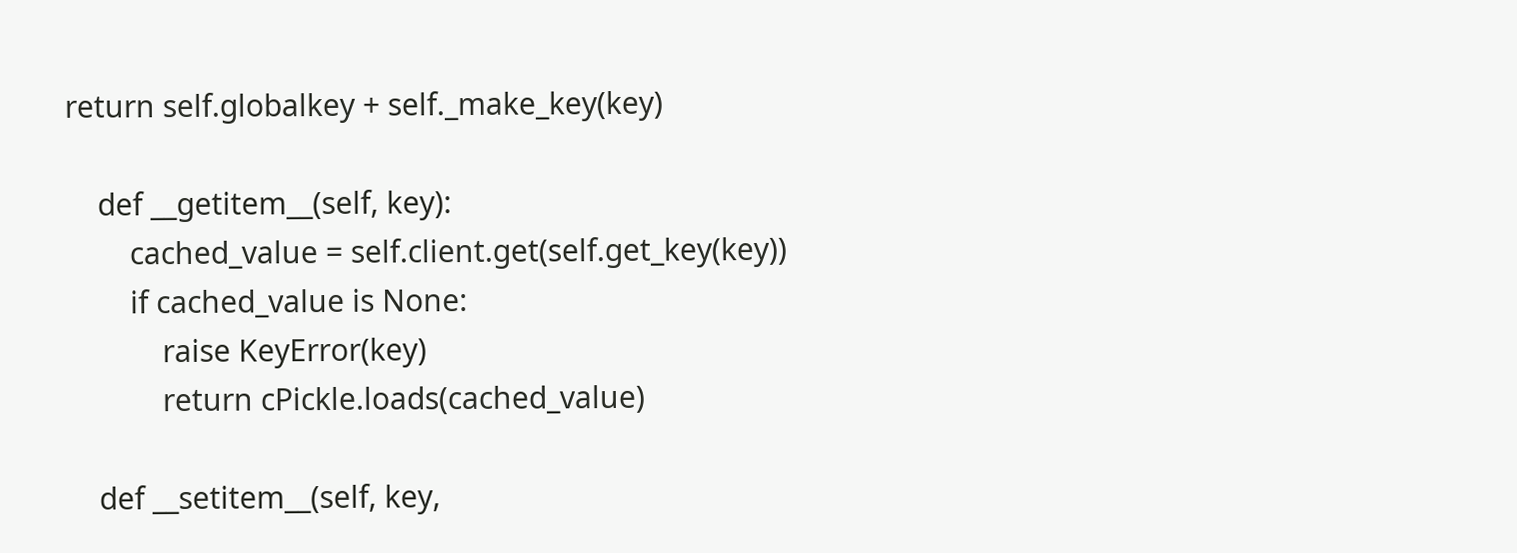return self.globalkey + self._make_key(key)

    def __getitem__(self, key):
        cached_value = self.client.get(self.get_key(key))
        if cached_value is None:
            raise KeyError(key)
            return cPickle.loads(cached_value)

    def __setitem__(self, key,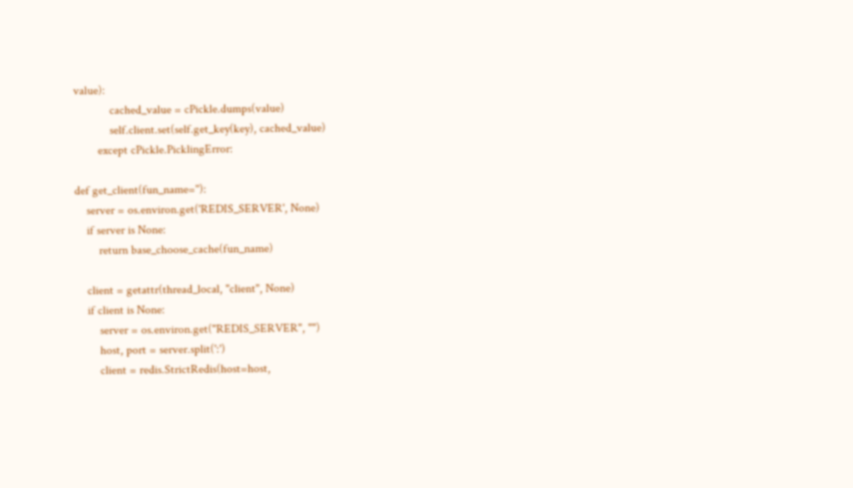value):
            cached_value = cPickle.dumps(value)
            self.client.set(self.get_key(key), cached_value)
        except cPickle.PicklingError:

def get_client(fun_name=''):
    server = os.environ.get('REDIS_SERVER', None)
    if server is None:
        return base_choose_cache(fun_name)

    client = getattr(thread_local, "client", None)
    if client is None:
        server = os.environ.get("REDIS_SERVER", "")
        host, port = server.split(':')
        client = redis.StrictRedis(host=host,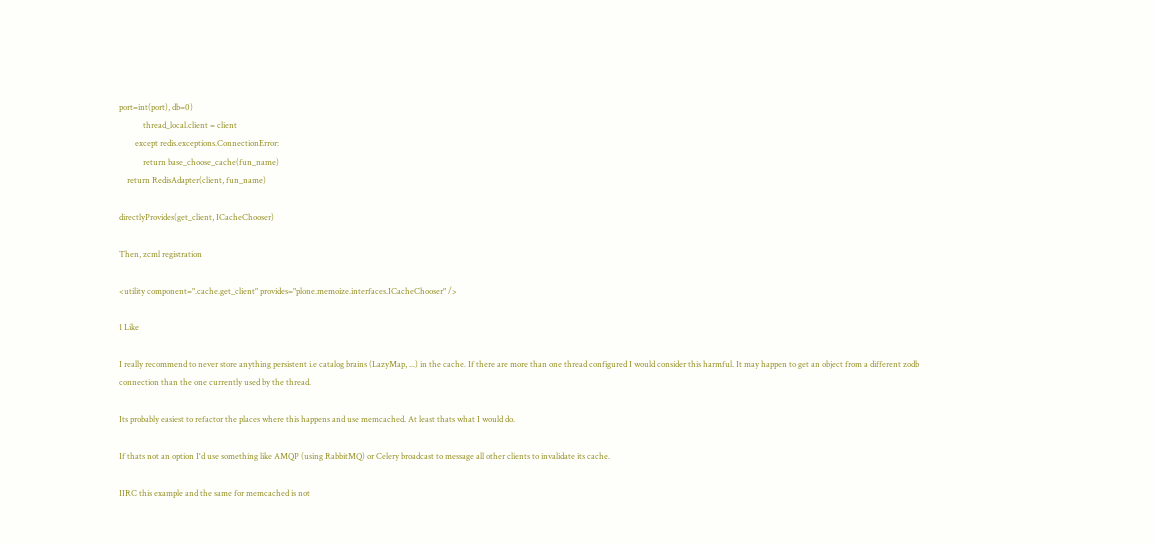port=int(port), db=0)
            thread_local.client = client
        except redis.exceptions.ConnectionError:
            return base_choose_cache(fun_name)
    return RedisAdapter(client, fun_name)

directlyProvides(get_client, ICacheChooser)

Then, zcml registration

<utility component=".cache.get_client" provides="plone.memoize.interfaces.ICacheChooser" />

1 Like

I really recommend to never store anything persistent i.e catalog brains (LazyMap, ...) in the cache. If there are more than one thread configured I would consider this harmful. It may happen to get an object from a different zodb connection than the one currently used by the thread.

Its probably easiest to refactor the places where this happens and use memcached. At least thats what I would do.

If thats not an option I'd use something like AMQP (using RabbitMQ) or Celery broadcast to message all other clients to invalidate its cache.

IIRC this example and the same for memcached is not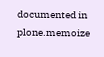documented in plone.memoize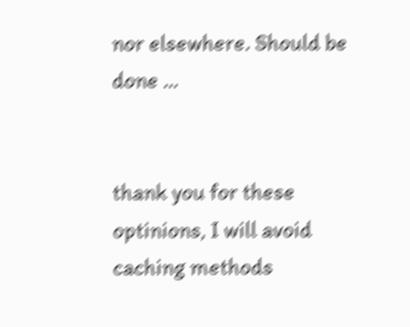nor elsewhere. Should be done ...


thank you for these optinions, I will avoid caching methods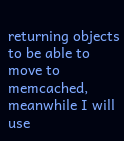returning objects to be able to move to memcached, meanwhile I will use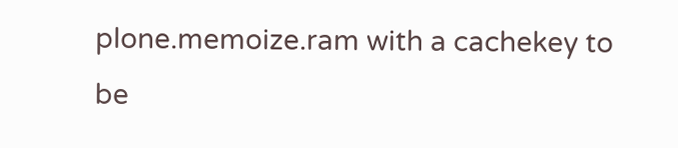plone.memoize.ram with a cachekey to be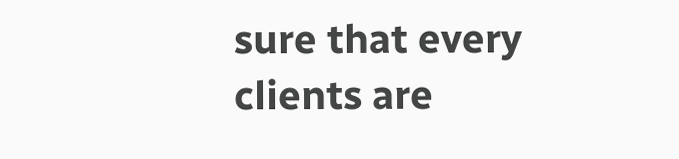sure that every clients are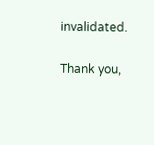invalidated.

Thank you,